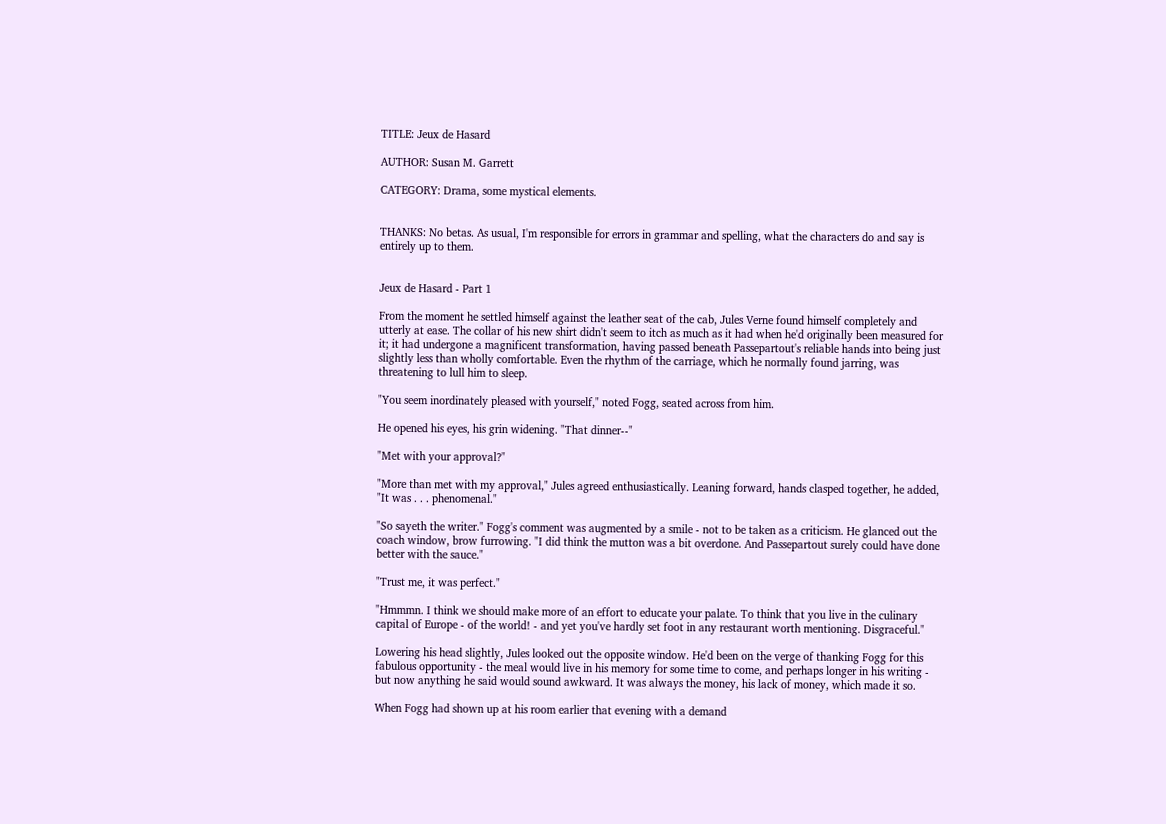TITLE: Jeux de Hasard

AUTHOR: Susan M. Garrett

CATEGORY: Drama, some mystical elements.


THANKS: No betas. As usual, I'm responsible for errors in grammar and spelling, what the characters do and say is entirely up to them.


Jeux de Hasard - Part 1

From the moment he settled himself against the leather seat of the cab, Jules Verne found himself completely and utterly at ease. The collar of his new shirt didn't seem to itch as much as it had when he'd originally been measured for it; it had undergone a magnificent transformation, having passed beneath Passepartout's reliable hands into being just slightly less than wholly comfortable. Even the rhythm of the carriage, which he normally found jarring, was threatening to lull him to sleep.

"You seem inordinately pleased with yourself," noted Fogg, seated across from him.

He opened his eyes, his grin widening. "That dinner--"

"Met with your approval?"

"More than met with my approval," Jules agreed enthusiastically. Leaning forward, hands clasped together, he added, "It was . . . phenomenal."

"So sayeth the writer." Fogg's comment was augmented by a smile - not to be taken as a criticism. He glanced out the coach window, brow furrowing. "I did think the mutton was a bit overdone. And Passepartout surely could have done better with the sauce."

"Trust me, it was perfect."

"Hmmmn. I think we should make more of an effort to educate your palate. To think that you live in the culinary capital of Europe - of the world! - and yet you've hardly set foot in any restaurant worth mentioning. Disgraceful."

Lowering his head slightly, Jules looked out the opposite window. He'd been on the verge of thanking Fogg for this fabulous opportunity - the meal would live in his memory for some time to come, and perhaps longer in his writing - but now anything he said would sound awkward. It was always the money, his lack of money, which made it so.

When Fogg had shown up at his room earlier that evening with a demand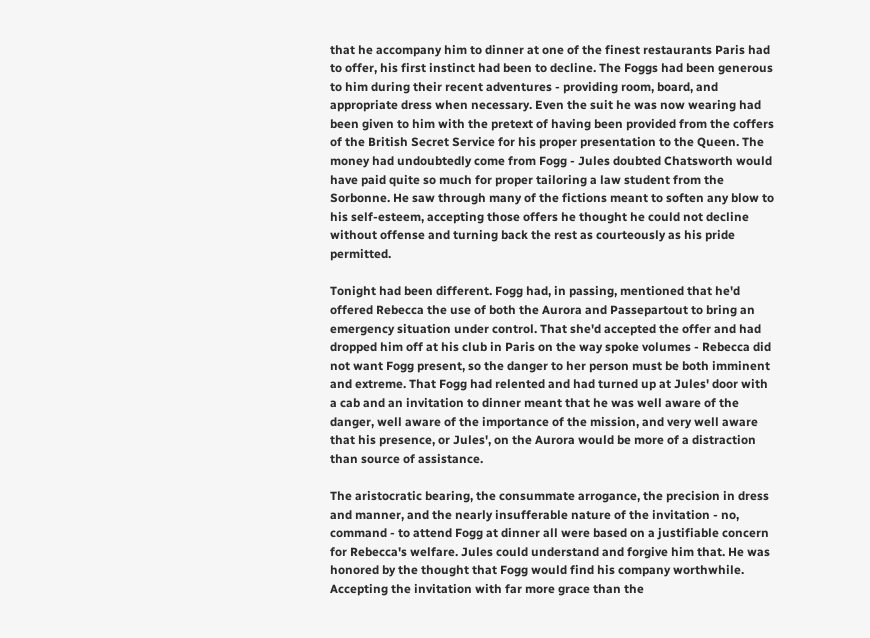that he accompany him to dinner at one of the finest restaurants Paris had to offer, his first instinct had been to decline. The Foggs had been generous to him during their recent adventures - providing room, board, and appropriate dress when necessary. Even the suit he was now wearing had been given to him with the pretext of having been provided from the coffers of the British Secret Service for his proper presentation to the Queen. The money had undoubtedly come from Fogg - Jules doubted Chatsworth would have paid quite so much for proper tailoring a law student from the Sorbonne. He saw through many of the fictions meant to soften any blow to his self-esteem, accepting those offers he thought he could not decline without offense and turning back the rest as courteously as his pride permitted.

Tonight had been different. Fogg had, in passing, mentioned that he'd offered Rebecca the use of both the Aurora and Passepartout to bring an emergency situation under control. That she'd accepted the offer and had dropped him off at his club in Paris on the way spoke volumes - Rebecca did not want Fogg present, so the danger to her person must be both imminent and extreme. That Fogg had relented and had turned up at Jules' door with a cab and an invitation to dinner meant that he was well aware of the danger, well aware of the importance of the mission, and very well aware that his presence, or Jules', on the Aurora would be more of a distraction than source of assistance.

The aristocratic bearing, the consummate arrogance, the precision in dress and manner, and the nearly insufferable nature of the invitation - no, command - to attend Fogg at dinner all were based on a justifiable concern for Rebecca's welfare. Jules could understand and forgive him that. He was honored by the thought that Fogg would find his company worthwhile. Accepting the invitation with far more grace than the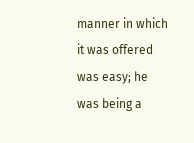manner in which it was offered was easy; he was being a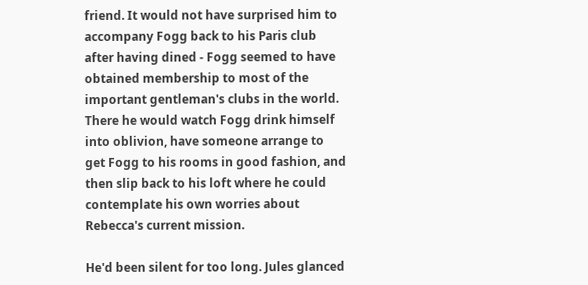friend. It would not have surprised him to accompany Fogg back to his Paris club after having dined - Fogg seemed to have obtained membership to most of the important gentleman's clubs in the world. There he would watch Fogg drink himself into oblivion, have someone arrange to get Fogg to his rooms in good fashion, and then slip back to his loft where he could contemplate his own worries about Rebecca's current mission.

He'd been silent for too long. Jules glanced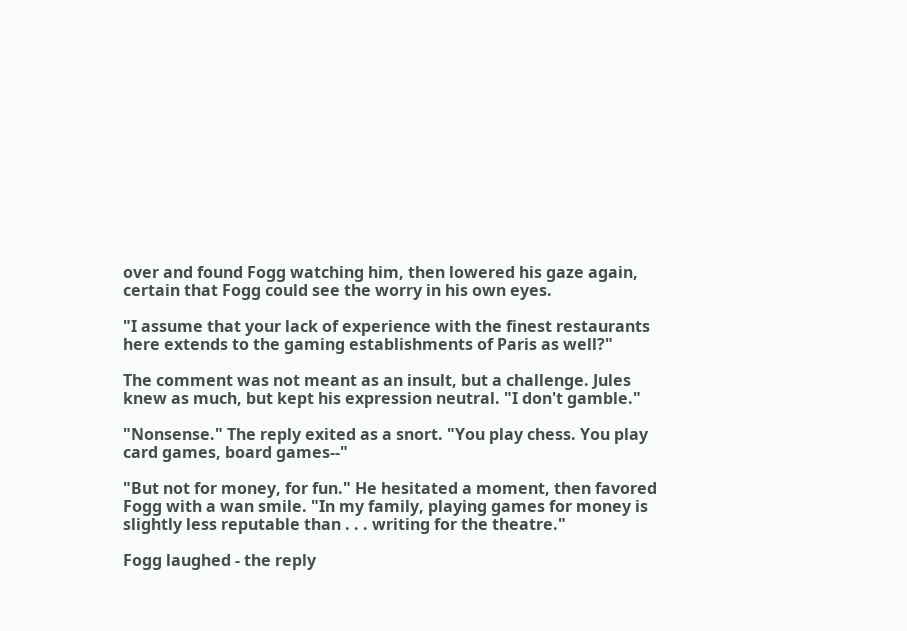over and found Fogg watching him, then lowered his gaze again, certain that Fogg could see the worry in his own eyes.

"I assume that your lack of experience with the finest restaurants here extends to the gaming establishments of Paris as well?"

The comment was not meant as an insult, but a challenge. Jules knew as much, but kept his expression neutral. "I don't gamble."

"Nonsense." The reply exited as a snort. "You play chess. You play card games, board games--"

"But not for money, for fun." He hesitated a moment, then favored Fogg with a wan smile. "In my family, playing games for money is slightly less reputable than . . . writing for the theatre."

Fogg laughed - the reply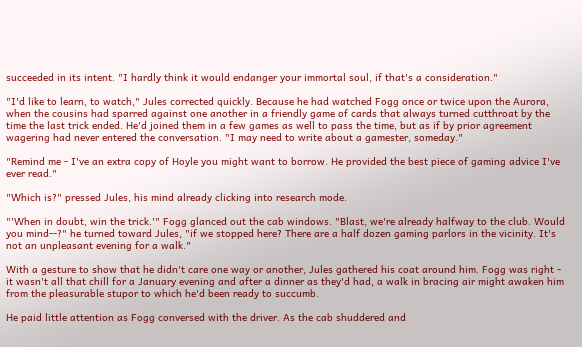succeeded in its intent. "I hardly think it would endanger your immortal soul, if that's a consideration."

"I'd like to learn, to watch," Jules corrected quickly. Because he had watched Fogg once or twice upon the Aurora, when the cousins had sparred against one another in a friendly game of cards that always turned cutthroat by the time the last trick ended. He'd joined them in a few games as well to pass the time, but as if by prior agreement wagering had never entered the conversation. "I may need to write about a gamester, someday."

"Remind me - I've an extra copy of Hoyle you might want to borrow. He provided the best piece of gaming advice I've ever read."

"Which is?" pressed Jules, his mind already clicking into research mode.

"'When in doubt, win the trick.'" Fogg glanced out the cab windows. "Blast, we're already halfway to the club. Would you mind--?" he turned toward Jules, "if we stopped here? There are a half dozen gaming parlors in the vicinity. It's not an unpleasant evening for a walk."

With a gesture to show that he didn't care one way or another, Jules gathered his coat around him. Fogg was right - it wasn't all that chill for a January evening and after a dinner as they'd had, a walk in bracing air might awaken him from the pleasurable stupor to which he'd been ready to succumb.

He paid little attention as Fogg conversed with the driver. As the cab shuddered and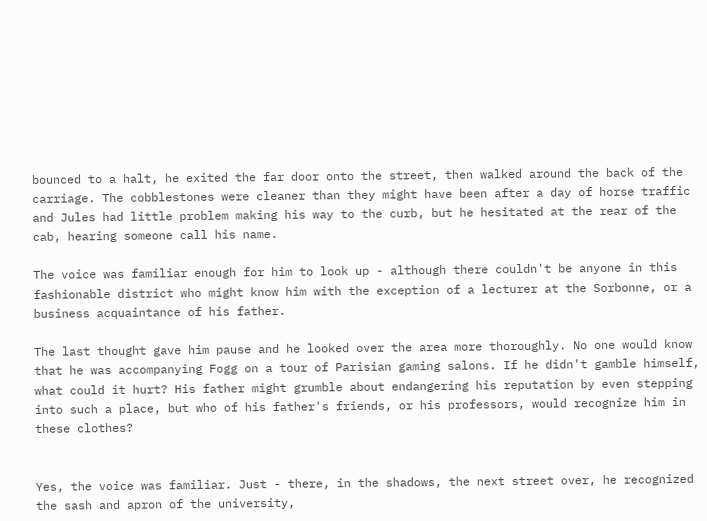bounced to a halt, he exited the far door onto the street, then walked around the back of the carriage. The cobblestones were cleaner than they might have been after a day of horse traffic and Jules had little problem making his way to the curb, but he hesitated at the rear of the cab, hearing someone call his name.

The voice was familiar enough for him to look up - although there couldn't be anyone in this fashionable district who might know him with the exception of a lecturer at the Sorbonne, or a business acquaintance of his father.

The last thought gave him pause and he looked over the area more thoroughly. No one would know that he was accompanying Fogg on a tour of Parisian gaming salons. If he didn't gamble himself, what could it hurt? His father might grumble about endangering his reputation by even stepping into such a place, but who of his father's friends, or his professors, would recognize him in these clothes?


Yes, the voice was familiar. Just - there, in the shadows, the next street over, he recognized the sash and apron of the university,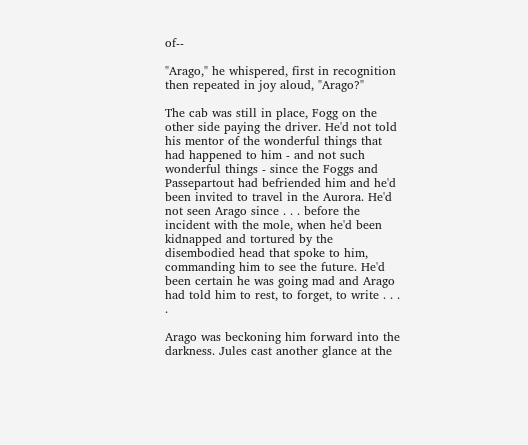of--

"Arago," he whispered, first in recognition then repeated in joy aloud, "Arago?"

The cab was still in place, Fogg on the other side paying the driver. He'd not told his mentor of the wonderful things that had happened to him - and not such wonderful things - since the Foggs and Passepartout had befriended him and he'd been invited to travel in the Aurora. He'd not seen Arago since . . . before the incident with the mole, when he'd been kidnapped and tortured by the disembodied head that spoke to him, commanding him to see the future. He'd been certain he was going mad and Arago had told him to rest, to forget, to write . . . .

Arago was beckoning him forward into the darkness. Jules cast another glance at the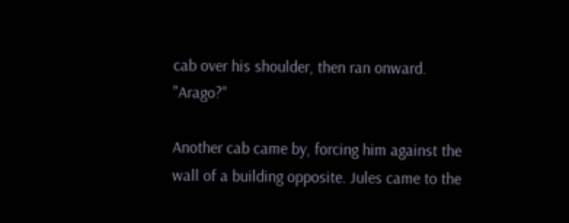cab over his shoulder, then ran onward. "Arago?"

Another cab came by, forcing him against the wall of a building opposite. Jules came to the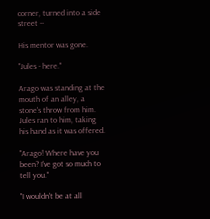corner, turned into a side street --

His mentor was gone.

"Jules - here."

Arago was standing at the mouth of an alley, a stone's throw from him. Jules ran to him, taking his hand as it was offered.

"Arago! Where have you been? I've got so much to tell you."

"I wouldn't be at all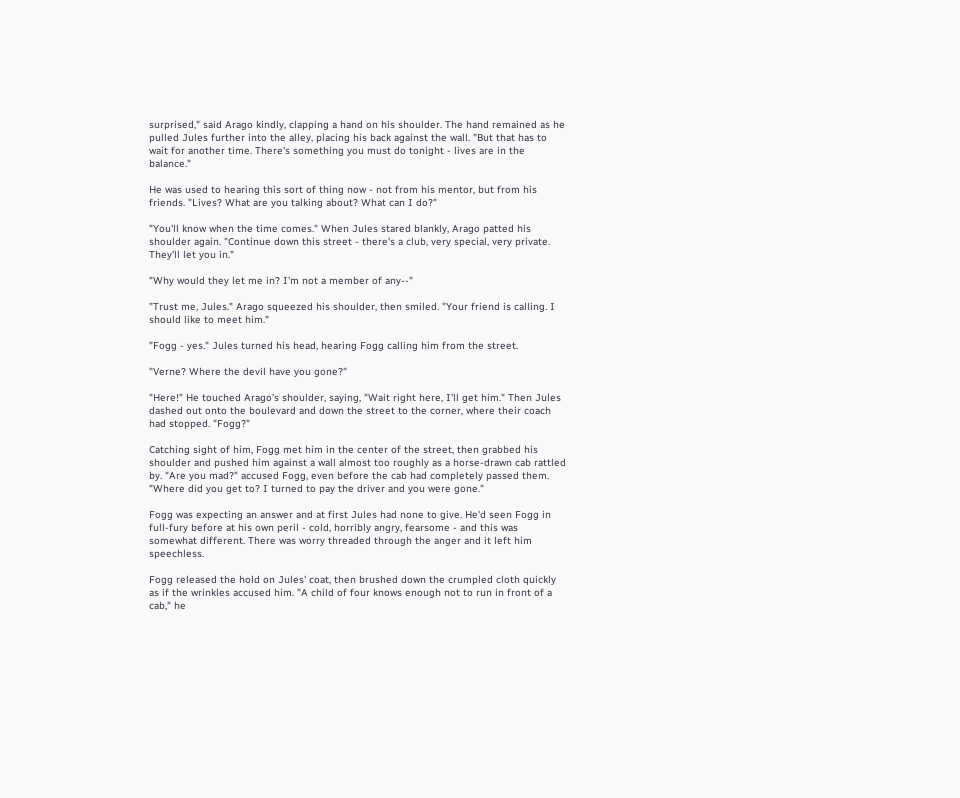surprised," said Arago kindly, clapping a hand on his shoulder. The hand remained as he pulled Jules further into the alley, placing his back against the wall. "But that has to wait for another time. There's something you must do tonight - lives are in the balance."

He was used to hearing this sort of thing now - not from his mentor, but from his friends. "Lives? What are you talking about? What can I do?"

"You'll know when the time comes." When Jules stared blankly, Arago patted his shoulder again. "Continue down this street - there's a club, very special, very private. They'll let you in."

"Why would they let me in? I'm not a member of any--"

"Trust me, Jules." Arago squeezed his shoulder, then smiled. "Your friend is calling. I should like to meet him."

"Fogg - yes." Jules turned his head, hearing Fogg calling him from the street.

"Verne? Where the devil have you gone?"

"Here!" He touched Arago's shoulder, saying, "Wait right here, I'll get him." Then Jules dashed out onto the boulevard and down the street to the corner, where their coach had stopped. "Fogg?"

Catching sight of him, Fogg met him in the center of the street, then grabbed his shoulder and pushed him against a wall almost too roughly as a horse-drawn cab rattled by. "Are you mad?" accused Fogg, even before the cab had completely passed them. "Where did you get to? I turned to pay the driver and you were gone."

Fogg was expecting an answer and at first Jules had none to give. He'd seen Fogg in full-fury before at his own peril - cold, horribly angry, fearsome - and this was somewhat different. There was worry threaded through the anger and it left him speechless.

Fogg released the hold on Jules' coat, then brushed down the crumpled cloth quickly as if the wrinkles accused him. "A child of four knows enough not to run in front of a cab," he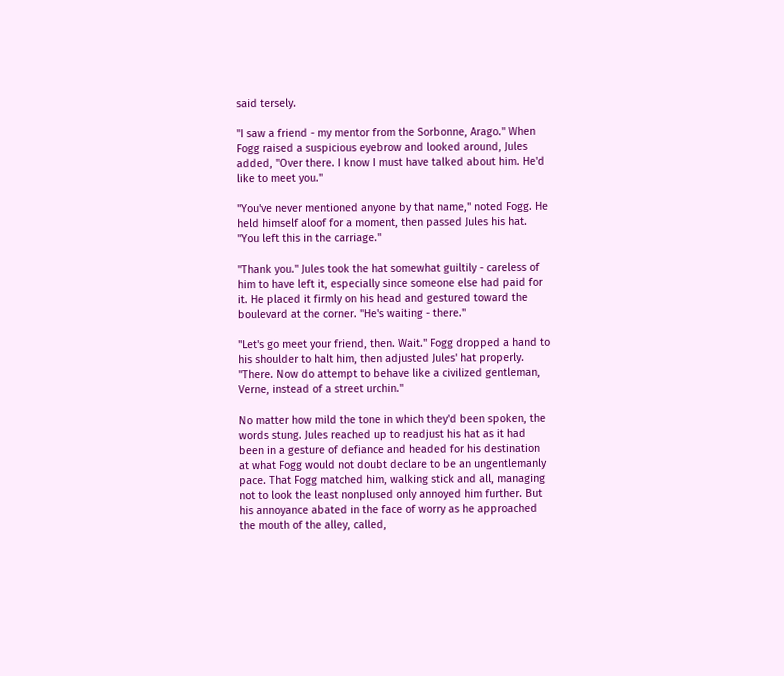said tersely.

"I saw a friend - my mentor from the Sorbonne, Arago." When Fogg raised a suspicious eyebrow and looked around, Jules added, "Over there. I know I must have talked about him. He'd like to meet you."

"You've never mentioned anyone by that name," noted Fogg. He held himself aloof for a moment, then passed Jules his hat. "You left this in the carriage."

"Thank you." Jules took the hat somewhat guiltily - careless of him to have left it, especially since someone else had paid for it. He placed it firmly on his head and gestured toward the boulevard at the corner. "He's waiting - there."

"Let's go meet your friend, then. Wait." Fogg dropped a hand to his shoulder to halt him, then adjusted Jules' hat properly. "There. Now do attempt to behave like a civilized gentleman, Verne, instead of a street urchin."

No matter how mild the tone in which they'd been spoken, the words stung. Jules reached up to readjust his hat as it had been in a gesture of defiance and headed for his destination at what Fogg would not doubt declare to be an ungentlemanly pace. That Fogg matched him, walking stick and all, managing not to look the least nonplused only annoyed him further. But his annoyance abated in the face of worry as he approached the mouth of the alley, called,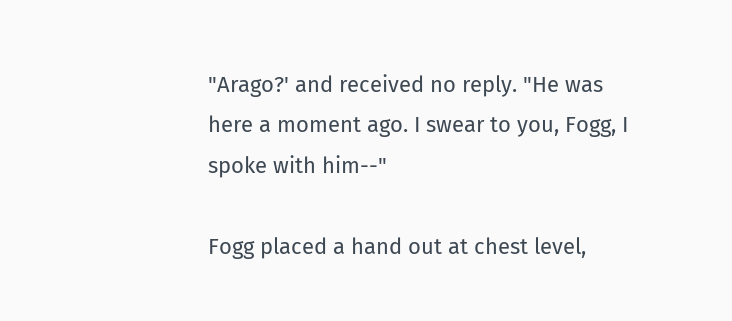"Arago?' and received no reply. "He was here a moment ago. I swear to you, Fogg, I spoke with him--"

Fogg placed a hand out at chest level,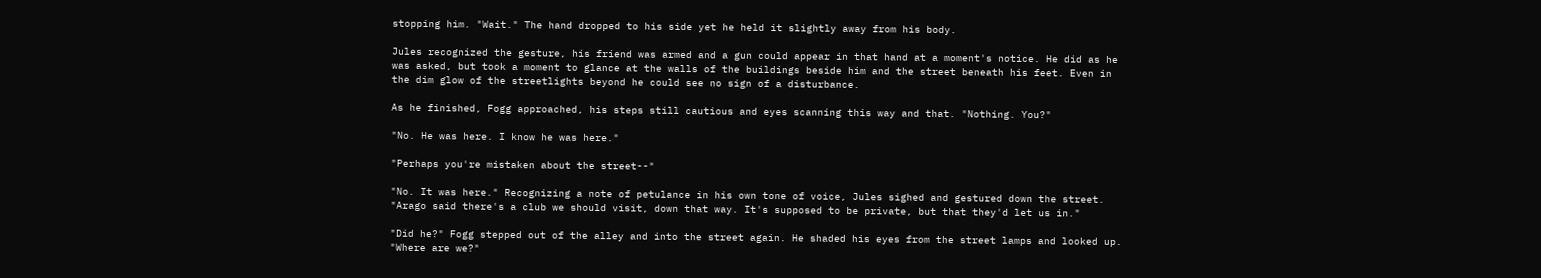stopping him. "Wait." The hand dropped to his side yet he held it slightly away from his body.

Jules recognized the gesture, his friend was armed and a gun could appear in that hand at a moment's notice. He did as he was asked, but took a moment to glance at the walls of the buildings beside him and the street beneath his feet. Even in the dim glow of the streetlights beyond he could see no sign of a disturbance.

As he finished, Fogg approached, his steps still cautious and eyes scanning this way and that. "Nothing. You?"

"No. He was here. I know he was here."

"Perhaps you're mistaken about the street--"

"No. It was here." Recognizing a note of petulance in his own tone of voice, Jules sighed and gestured down the street. "Arago said there's a club we should visit, down that way. It's supposed to be private, but that they'd let us in."

"Did he?" Fogg stepped out of the alley and into the street again. He shaded his eyes from the street lamps and looked up. "Where are we?"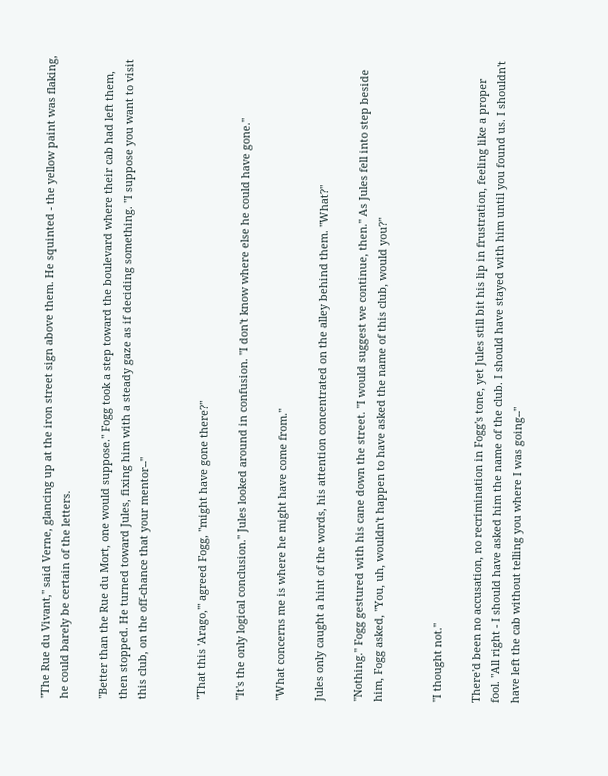"The Rue du Vivant," said Verne, glancing up at the iron street sign above them. He squinted - the yellow paint was flaking, he could barely be certain of the letters.

"Better than the Rue du Mort, one would suppose." Fogg took a step toward the boulevard where their cab had left them, then stopped. He turned toward Jules, fixing him with a steady gaze as if deciding something. "I suppose you want to visit this club, on the off-chance that your mentor--"


"That this 'Arago,'" agreed Fogg, "might have gone there?"

"It's the only logical conclusion." Jules looked around in confusion. "I don't know where else he could have gone."

"What concerns me is where he might have come from."

Jules only caught a hint of the words, his attention concentrated on the alley behind them. "What?"

"Nothing." Fogg gestured with his cane down the street. "I would suggest we continue, then." As Jules fell into step beside him, Fogg asked, "You, uh, wouldn't happen to have asked the name of this club, would you?"


"I thought not."

There'd been no accusation, no recrimination in Fogg's tone, yet Jules still bit his lip in frustration, feeling like a proper fool. "All right - I should have asked him the name of the club. I should have stayed with him until you found us. I shouldn't have left the cab without telling you where I was going--"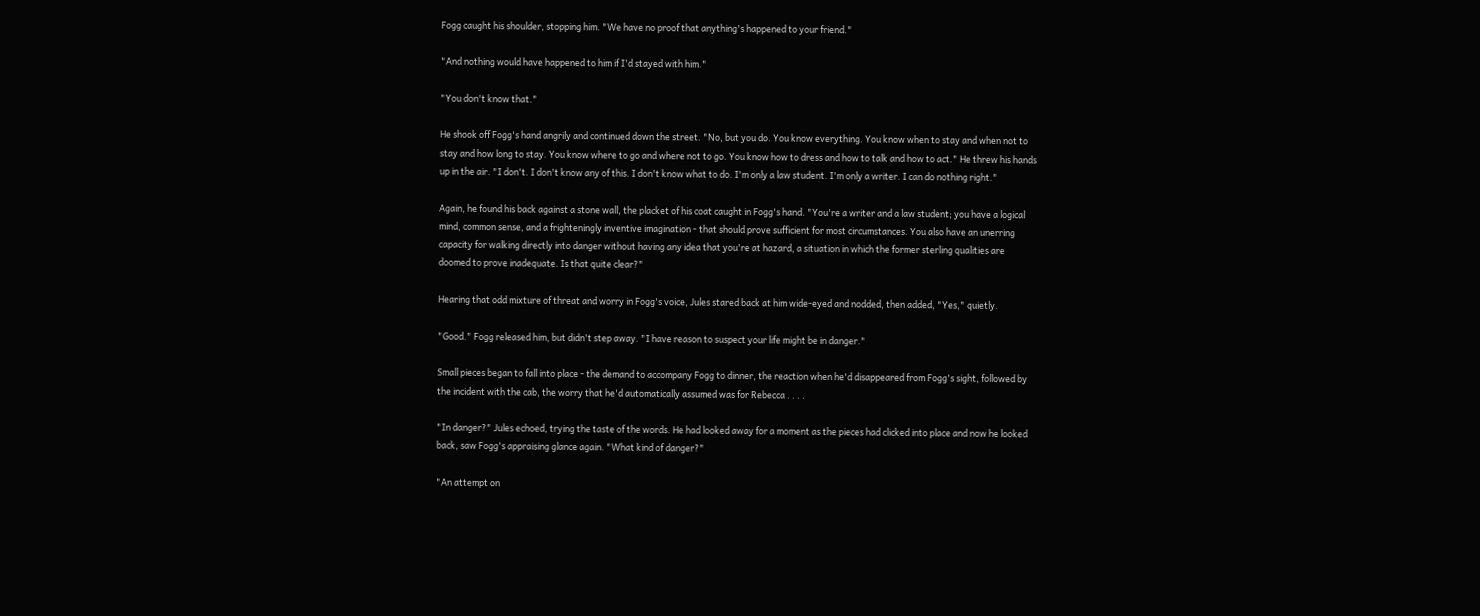Fogg caught his shoulder, stopping him. "We have no proof that anything's happened to your friend."

"And nothing would have happened to him if I'd stayed with him."

"You don't know that."

He shook off Fogg's hand angrily and continued down the street. "No, but you do. You know everything. You know when to stay and when not to stay and how long to stay. You know where to go and where not to go. You know how to dress and how to talk and how to act." He threw his hands up in the air. "I don't. I don't know any of this. I don't know what to do. I'm only a law student. I'm only a writer. I can do nothing right."

Again, he found his back against a stone wall, the placket of his coat caught in Fogg's hand. "You're a writer and a law student; you have a logical mind, common sense, and a frighteningly inventive imagination - that should prove sufficient for most circumstances. You also have an unerring capacity for walking directly into danger without having any idea that you're at hazard, a situation in which the former sterling qualities are doomed to prove inadequate. Is that quite clear?"

Hearing that odd mixture of threat and worry in Fogg's voice, Jules stared back at him wide-eyed and nodded, then added, "Yes," quietly.

"Good." Fogg released him, but didn't step away. "I have reason to suspect your life might be in danger."

Small pieces began to fall into place - the demand to accompany Fogg to dinner, the reaction when he'd disappeared from Fogg's sight, followed by the incident with the cab, the worry that he'd automatically assumed was for Rebecca . . . .

"In danger?" Jules echoed, trying the taste of the words. He had looked away for a moment as the pieces had clicked into place and now he looked back, saw Fogg's appraising glance again. "What kind of danger?"

"An attempt on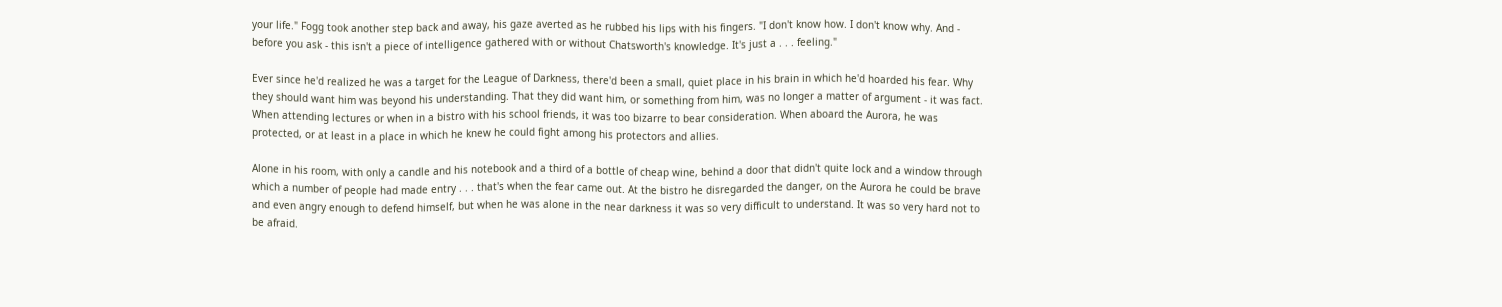your life." Fogg took another step back and away, his gaze averted as he rubbed his lips with his fingers. "I don't know how. I don't know why. And - before you ask - this isn't a piece of intelligence gathered with or without Chatsworth's knowledge. It's just a . . . feeling."

Ever since he'd realized he was a target for the League of Darkness, there'd been a small, quiet place in his brain in which he'd hoarded his fear. Why they should want him was beyond his understanding. That they did want him, or something from him, was no longer a matter of argument - it was fact. When attending lectures or when in a bistro with his school friends, it was too bizarre to bear consideration. When aboard the Aurora, he was protected, or at least in a place in which he knew he could fight among his protectors and allies.

Alone in his room, with only a candle and his notebook and a third of a bottle of cheap wine, behind a door that didn't quite lock and a window through which a number of people had made entry . . . that's when the fear came out. At the bistro he disregarded the danger, on the Aurora he could be brave and even angry enough to defend himself, but when he was alone in the near darkness it was so very difficult to understand. It was so very hard not to be afraid.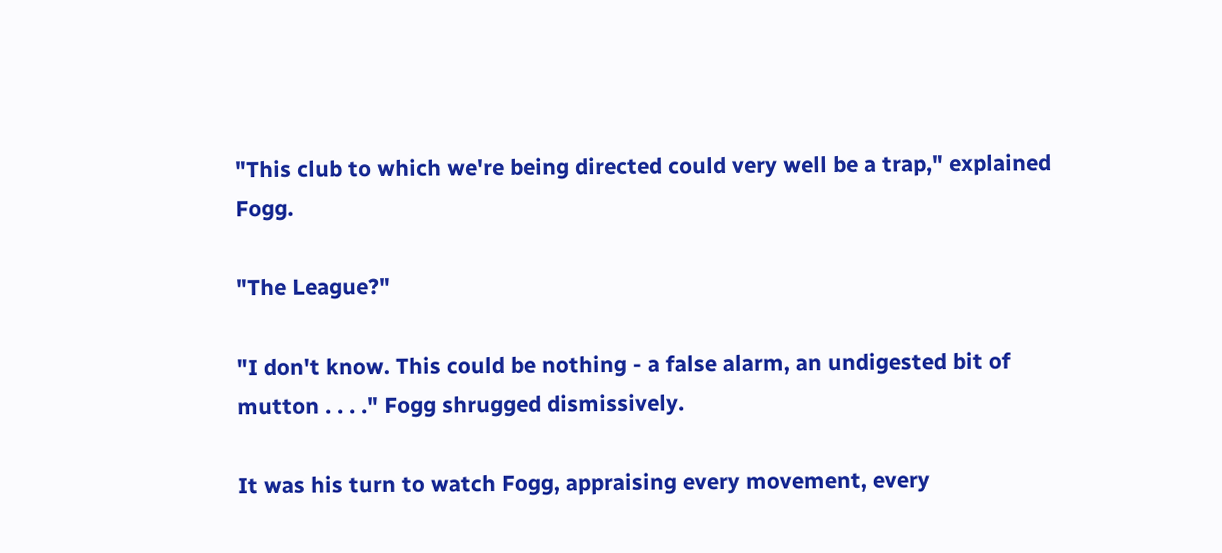"This club to which we're being directed could very well be a trap," explained Fogg.

"The League?"

"I don't know. This could be nothing - a false alarm, an undigested bit of mutton . . . ." Fogg shrugged dismissively.

It was his turn to watch Fogg, appraising every movement, every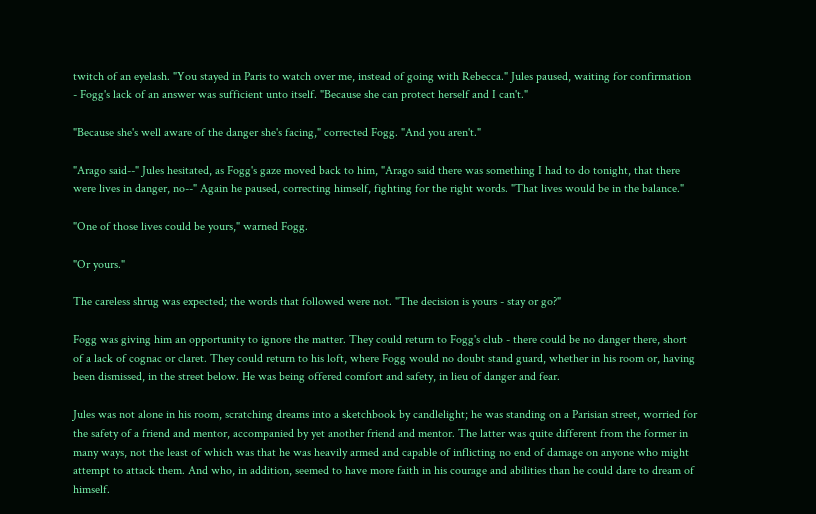twitch of an eyelash. "You stayed in Paris to watch over me, instead of going with Rebecca." Jules paused, waiting for confirmation - Fogg's lack of an answer was sufficient unto itself. "Because she can protect herself and I can't."

"Because she's well aware of the danger she's facing," corrected Fogg. "And you aren't."

"Arago said--" Jules hesitated, as Fogg's gaze moved back to him, "Arago said there was something I had to do tonight, that there were lives in danger, no--" Again he paused, correcting himself, fighting for the right words. "That lives would be in the balance."

"One of those lives could be yours," warned Fogg.

"Or yours."

The careless shrug was expected; the words that followed were not. "The decision is yours - stay or go?"

Fogg was giving him an opportunity to ignore the matter. They could return to Fogg's club - there could be no danger there, short of a lack of cognac or claret. They could return to his loft, where Fogg would no doubt stand guard, whether in his room or, having been dismissed, in the street below. He was being offered comfort and safety, in lieu of danger and fear.

Jules was not alone in his room, scratching dreams into a sketchbook by candlelight; he was standing on a Parisian street, worried for the safety of a friend and mentor, accompanied by yet another friend and mentor. The latter was quite different from the former in many ways, not the least of which was that he was heavily armed and capable of inflicting no end of damage on anyone who might attempt to attack them. And who, in addition, seemed to have more faith in his courage and abilities than he could dare to dream of himself.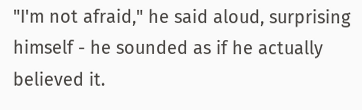"I'm not afraid," he said aloud, surprising himself - he sounded as if he actually believed it.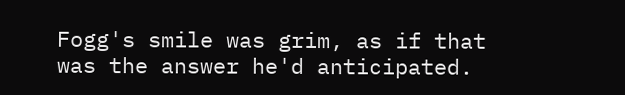Fogg's smile was grim, as if that was the answer he'd anticipated.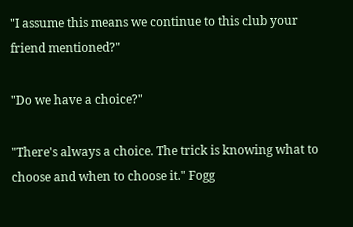"I assume this means we continue to this club your friend mentioned?"

"Do we have a choice?"

"There's always a choice. The trick is knowing what to choose and when to choose it." Fogg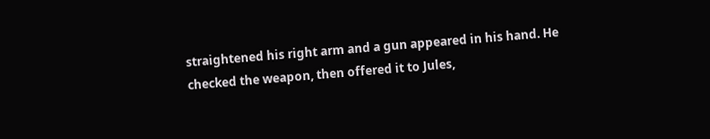straightened his right arm and a gun appeared in his hand. He checked the weapon, then offered it to Jules,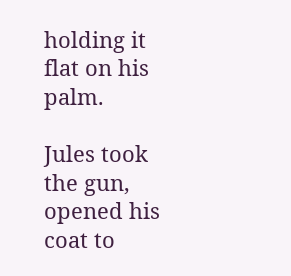holding it flat on his palm.

Jules took the gun, opened his coat to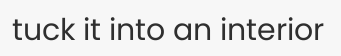tuck it into an interior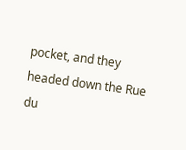pocket, and they headed down the Rue du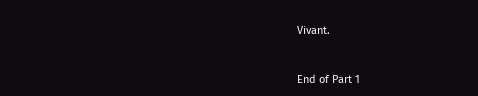Vivant.


End of Part 1